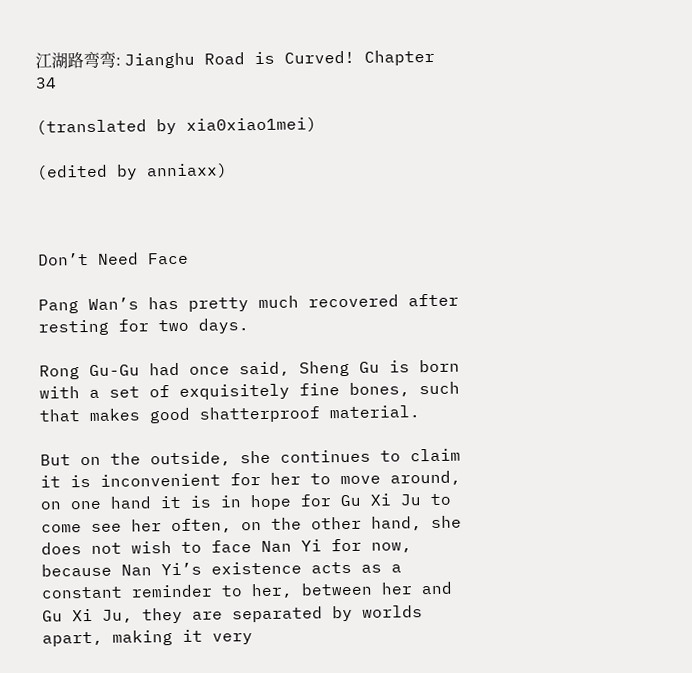江湖路弯弯: Jianghu Road is Curved! Chapter 34

(translated by xia0xiao1mei)

(edited by anniaxx)



Don’t Need Face

Pang Wan’s has pretty much recovered after resting for two days.

Rong Gu-Gu had once said, Sheng Gu is born with a set of exquisitely fine bones, such that makes good shatterproof material.

But on the outside, she continues to claim it is inconvenient for her to move around, on one hand it is in hope for Gu Xi Ju to come see her often, on the other hand, she does not wish to face Nan Yi for now, because Nan Yi’s existence acts as a constant reminder to her, between her and Gu Xi Ju, they are separated by worlds apart, making it very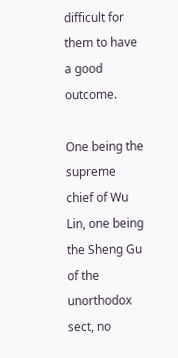difficult for them to have a good outcome.

One being the supreme chief of Wu Lin, one being the Sheng Gu of the unorthodox sect, no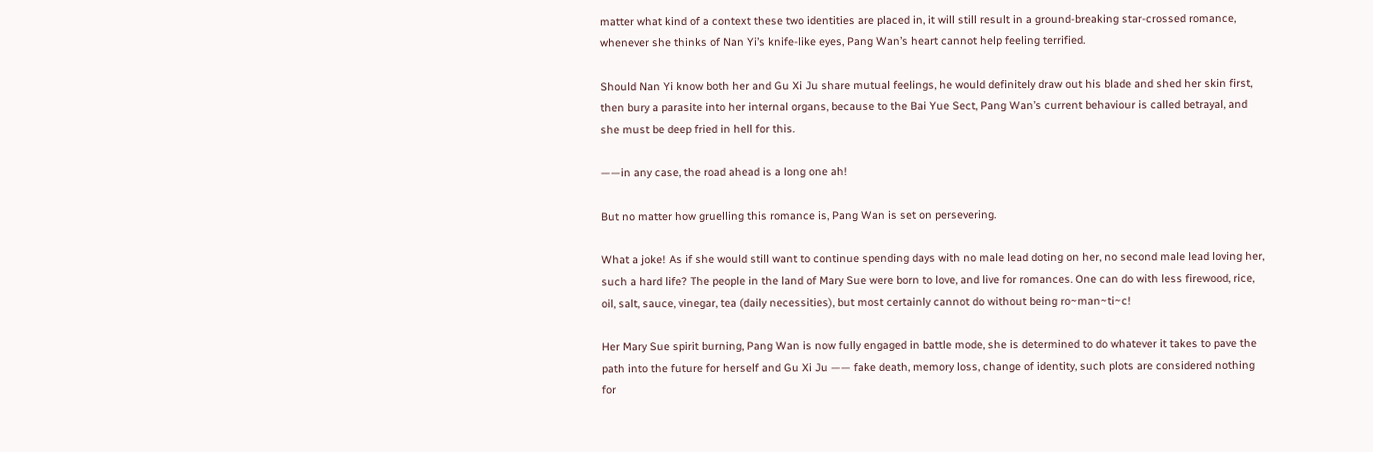matter what kind of a context these two identities are placed in, it will still result in a ground-breaking star-crossed romance, whenever she thinks of Nan Yi’s knife-like eyes, Pang Wan’s heart cannot help feeling terrified.

Should Nan Yi know both her and Gu Xi Ju share mutual feelings, he would definitely draw out his blade and shed her skin first, then bury a parasite into her internal organs, because to the Bai Yue Sect, Pang Wan’s current behaviour is called betrayal, and she must be deep fried in hell for this.

——in any case, the road ahead is a long one ah!

But no matter how gruelling this romance is, Pang Wan is set on persevering.

What a joke! As if she would still want to continue spending days with no male lead doting on her, no second male lead loving her, such a hard life? The people in the land of Mary Sue were born to love, and live for romances. One can do with less firewood, rice, oil, salt, sauce, vinegar, tea (daily necessities), but most certainly cannot do without being ro~man~ti~c!

Her Mary Sue spirit burning, Pang Wan is now fully engaged in battle mode, she is determined to do whatever it takes to pave the path into the future for herself and Gu Xi Ju —— fake death, memory loss, change of identity, such plots are considered nothing for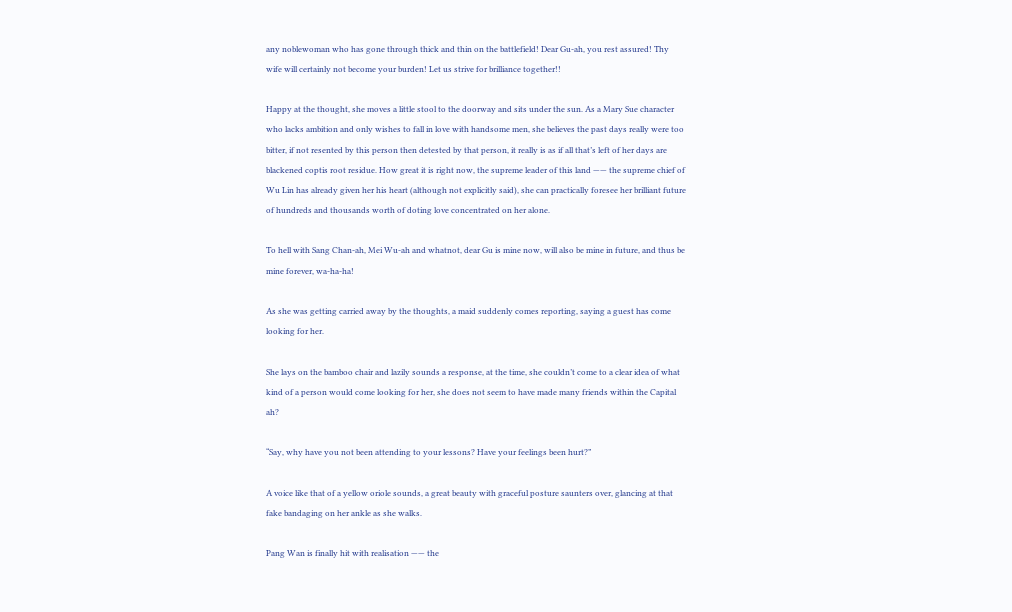any noblewoman who has gone through thick and thin on the battlefield! Dear Gu-ah, you rest assured! Thy wife will certainly not become your burden! Let us strive for brilliance together!!

Happy at the thought, she moves a little stool to the doorway and sits under the sun. As a Mary Sue character who lacks ambition and only wishes to fall in love with handsome men, she believes the past days really were too bitter, if not resented by this person then detested by that person, it really is as if all that’s left of her days are blackened coptis root residue. How great it is right now, the supreme leader of this land —— the supreme chief of Wu Lin has already given her his heart (although not explicitly said), she can practically foresee her brilliant future of hundreds and thousands worth of doting love concentrated on her alone.

To hell with Sang Chan-ah, Mei Wu-ah and whatnot, dear Gu is mine now, will also be mine in future, and thus be mine forever, wa-ha-ha!

As she was getting carried away by the thoughts, a maid suddenly comes reporting, saying a guest has come looking for her.

She lays on the bamboo chair and lazily sounds a response, at the time, she couldn’t come to a clear idea of what kind of a person would come looking for her, she does not seem to have made many friends within the Capital ah?

“Say, why have you not been attending to your lessons? Have your feelings been hurt?”

A voice like that of a yellow oriole sounds, a great beauty with graceful posture saunters over, glancing at that fake bandaging on her ankle as she walks.

Pang Wan is finally hit with realisation —— the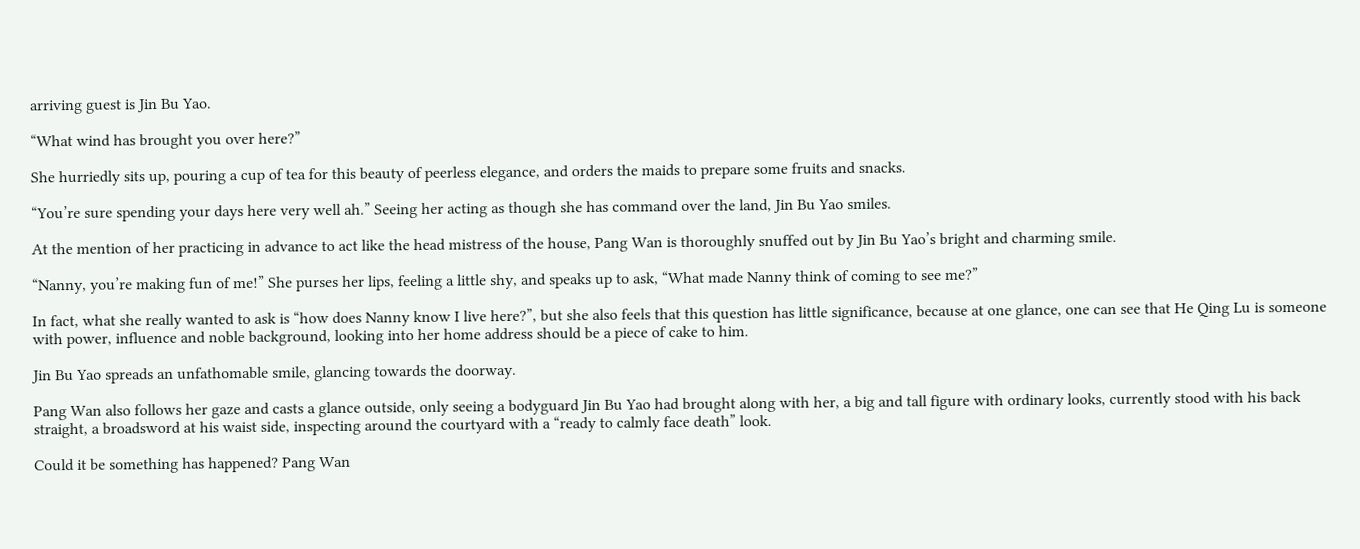arriving guest is Jin Bu Yao.

“What wind has brought you over here?”

She hurriedly sits up, pouring a cup of tea for this beauty of peerless elegance, and orders the maids to prepare some fruits and snacks.

“You’re sure spending your days here very well ah.” Seeing her acting as though she has command over the land, Jin Bu Yao smiles.

At the mention of her practicing in advance to act like the head mistress of the house, Pang Wan is thoroughly snuffed out by Jin Bu Yao’s bright and charming smile.

“Nanny, you’re making fun of me!” She purses her lips, feeling a little shy, and speaks up to ask, “What made Nanny think of coming to see me?”

In fact, what she really wanted to ask is “how does Nanny know I live here?”, but she also feels that this question has little significance, because at one glance, one can see that He Qing Lu is someone with power, influence and noble background, looking into her home address should be a piece of cake to him.

Jin Bu Yao spreads an unfathomable smile, glancing towards the doorway.

Pang Wan also follows her gaze and casts a glance outside, only seeing a bodyguard Jin Bu Yao had brought along with her, a big and tall figure with ordinary looks, currently stood with his back straight, a broadsword at his waist side, inspecting around the courtyard with a “ready to calmly face death” look.

Could it be something has happened? Pang Wan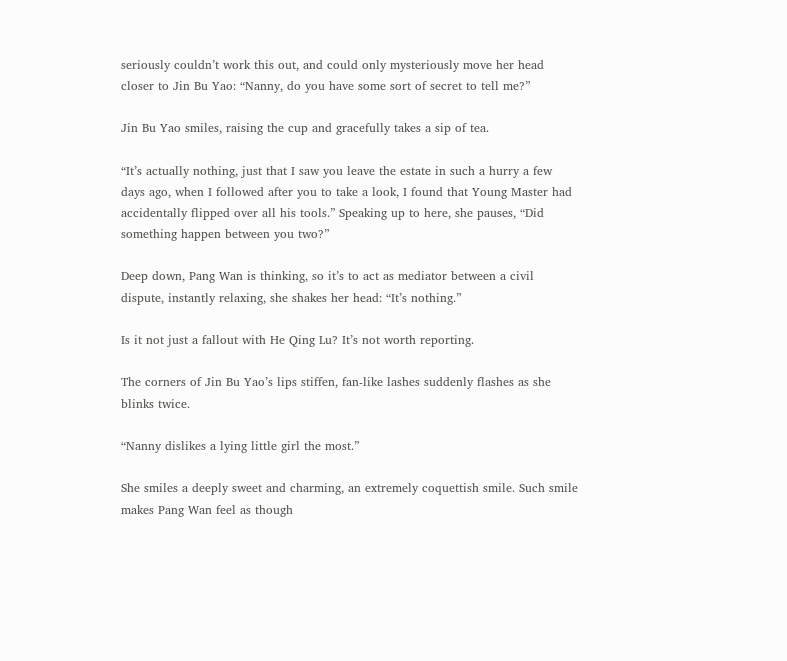seriously couldn’t work this out, and could only mysteriously move her head closer to Jin Bu Yao: “Nanny, do you have some sort of secret to tell me?”

Jin Bu Yao smiles, raising the cup and gracefully takes a sip of tea.

“It’s actually nothing, just that I saw you leave the estate in such a hurry a few days ago, when I followed after you to take a look, I found that Young Master had accidentally flipped over all his tools.” Speaking up to here, she pauses, “Did something happen between you two?”

Deep down, Pang Wan is thinking, so it’s to act as mediator between a civil dispute, instantly relaxing, she shakes her head: “It’s nothing.”

Is it not just a fallout with He Qing Lu? It’s not worth reporting.

The corners of Jin Bu Yao’s lips stiffen, fan-like lashes suddenly flashes as she blinks twice.

“Nanny dislikes a lying little girl the most.”

She smiles a deeply sweet and charming, an extremely coquettish smile. Such smile makes Pang Wan feel as though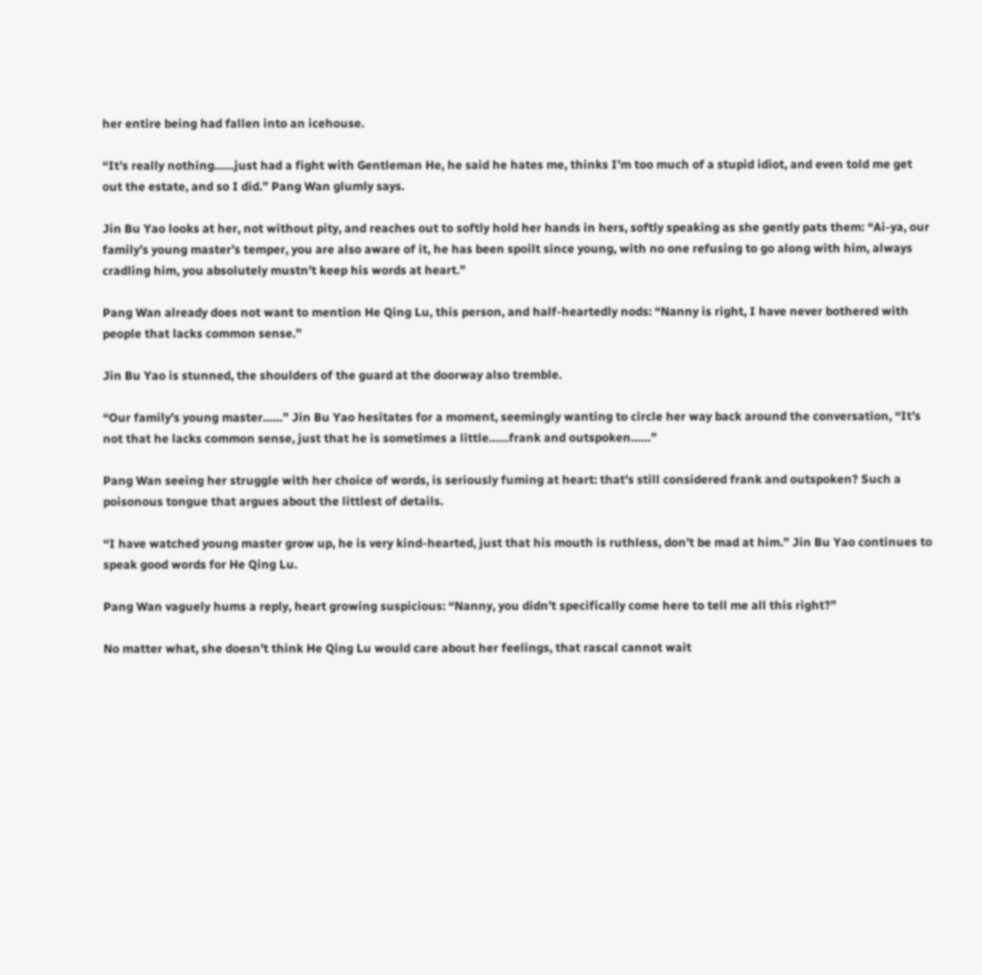her entire being had fallen into an icehouse.

“It’s really nothing……just had a fight with Gentleman He, he said he hates me, thinks I’m too much of a stupid idiot, and even told me get out the estate, and so I did.” Pang Wan glumly says.

Jin Bu Yao looks at her, not without pity, and reaches out to softly hold her hands in hers, softly speaking as she gently pats them: “Ai-ya, our family’s young master’s temper, you are also aware of it, he has been spoilt since young, with no one refusing to go along with him, always cradling him, you absolutely mustn’t keep his words at heart.”

Pang Wan already does not want to mention He Qing Lu, this person, and half-heartedly nods: “Nanny is right, I have never bothered with people that lacks common sense.”

Jin Bu Yao is stunned, the shoulders of the guard at the doorway also tremble.

“Our family’s young master……” Jin Bu Yao hesitates for a moment, seemingly wanting to circle her way back around the conversation, “It’s not that he lacks common sense, just that he is sometimes a little……frank and outspoken……”

Pang Wan seeing her struggle with her choice of words, is seriously fuming at heart: that’s still considered frank and outspoken? Such a poisonous tongue that argues about the littlest of details.

“I have watched young master grow up, he is very kind-hearted, just that his mouth is ruthless, don’t be mad at him.” Jin Bu Yao continues to speak good words for He Qing Lu.

Pang Wan vaguely hums a reply, heart growing suspicious: “Nanny, you didn’t specifically come here to tell me all this right?”

No matter what, she doesn’t think He Qing Lu would care about her feelings, that rascal cannot wait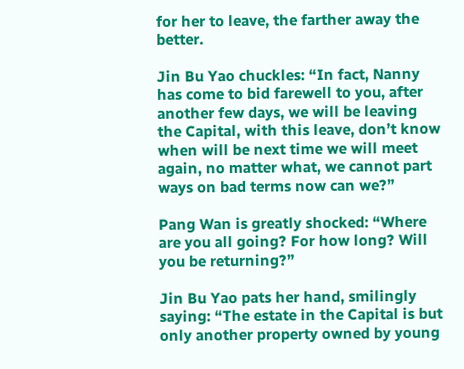for her to leave, the farther away the better.

Jin Bu Yao chuckles: “In fact, Nanny has come to bid farewell to you, after another few days, we will be leaving the Capital, with this leave, don’t know when will be next time we will meet again, no matter what, we cannot part ways on bad terms now can we?”

Pang Wan is greatly shocked: “Where are you all going? For how long? Will you be returning?”

Jin Bu Yao pats her hand, smilingly saying: “The estate in the Capital is but only another property owned by young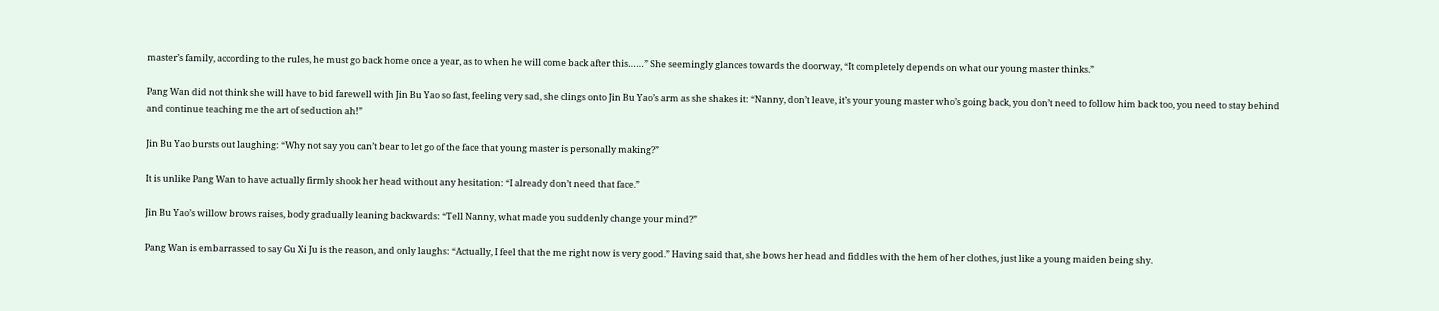master’s family, according to the rules, he must go back home once a year, as to when he will come back after this……” She seemingly glances towards the doorway, “It completely depends on what our young master thinks.”

Pang Wan did not think she will have to bid farewell with Jin Bu Yao so fast, feeling very sad, she clings onto Jin Bu Yao’s arm as she shakes it: “Nanny, don’t leave, it’s your young master who’s going back, you don’t need to follow him back too, you need to stay behind and continue teaching me the art of seduction ah!”

Jin Bu Yao bursts out laughing: “Why not say you can’t bear to let go of the face that young master is personally making?”

It is unlike Pang Wan to have actually firmly shook her head without any hesitation: “I already don’t need that face.”

Jin Bu Yao’s willow brows raises, body gradually leaning backwards: “Tell Nanny, what made you suddenly change your mind?”

Pang Wan is embarrassed to say Gu Xi Ju is the reason, and only laughs: “Actually, I feel that the me right now is very good.” Having said that, she bows her head and fiddles with the hem of her clothes, just like a young maiden being shy.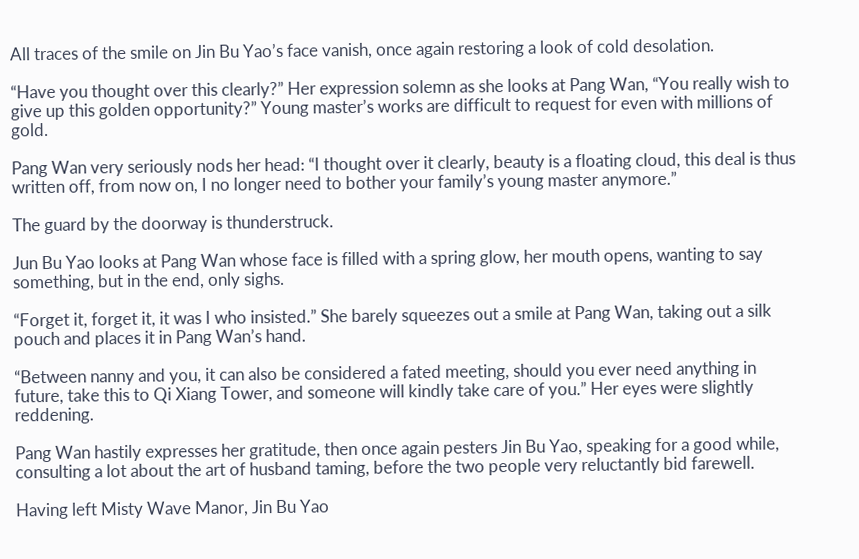All traces of the smile on Jin Bu Yao’s face vanish, once again restoring a look of cold desolation.

“Have you thought over this clearly?” Her expression solemn as she looks at Pang Wan, “You really wish to give up this golden opportunity?” Young master’s works are difficult to request for even with millions of gold.

Pang Wan very seriously nods her head: “I thought over it clearly, beauty is a floating cloud, this deal is thus written off, from now on, I no longer need to bother your family’s young master anymore.”

The guard by the doorway is thunderstruck.

Jun Bu Yao looks at Pang Wan whose face is filled with a spring glow, her mouth opens, wanting to say something, but in the end, only sighs.

“Forget it, forget it, it was I who insisted.” She barely squeezes out a smile at Pang Wan, taking out a silk pouch and places it in Pang Wan’s hand.

“Between nanny and you, it can also be considered a fated meeting, should you ever need anything in future, take this to Qi Xiang Tower, and someone will kindly take care of you.” Her eyes were slightly reddening.

Pang Wan hastily expresses her gratitude, then once again pesters Jin Bu Yao, speaking for a good while, consulting a lot about the art of husband taming, before the two people very reluctantly bid farewell.

Having left Misty Wave Manor, Jin Bu Yao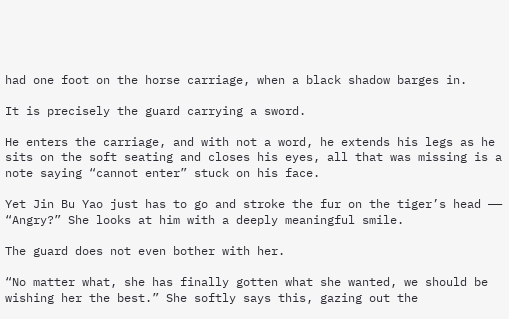had one foot on the horse carriage, when a black shadow barges in.

It is precisely the guard carrying a sword.

He enters the carriage, and with not a word, he extends his legs as he sits on the soft seating and closes his eyes, all that was missing is a note saying “cannot enter” stuck on his face.

Yet Jin Bu Yao just has to go and stroke the fur on the tiger’s head —— “Angry?” She looks at him with a deeply meaningful smile.

The guard does not even bother with her.

“No matter what, she has finally gotten what she wanted, we should be wishing her the best.” She softly says this, gazing out the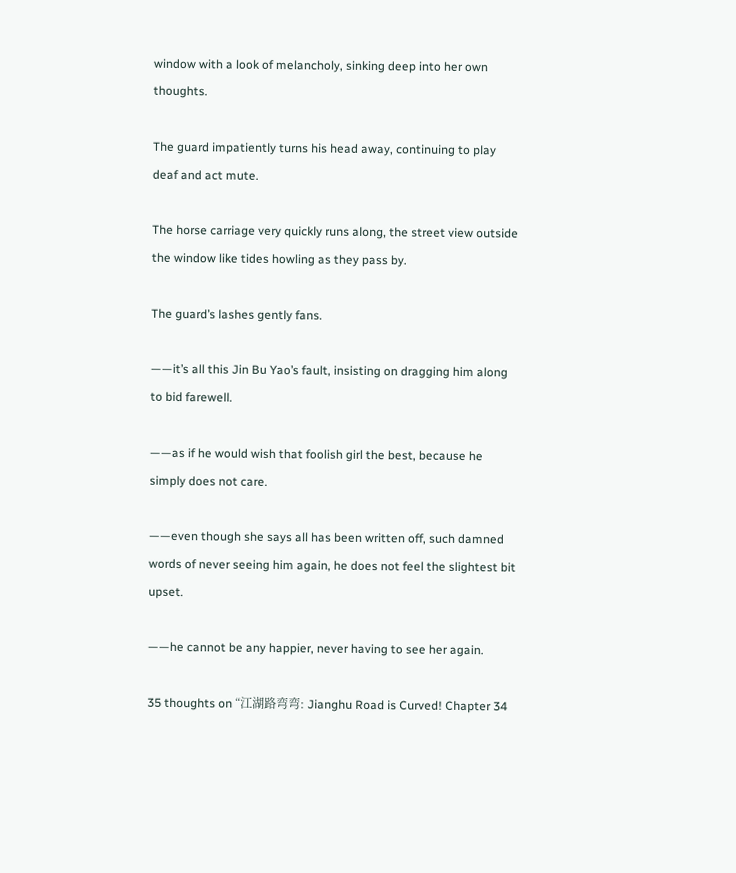window with a look of melancholy, sinking deep into her own thoughts.

The guard impatiently turns his head away, continuing to play deaf and act mute.

The horse carriage very quickly runs along, the street view outside the window like tides howling as they pass by.

The guard’s lashes gently fans.

——it’s all this Jin Bu Yao’s fault, insisting on dragging him along to bid farewell.

——as if he would wish that foolish girl the best, because he simply does not care.

——even though she says all has been written off, such damned words of never seeing him again, he does not feel the slightest bit upset.

——he cannot be any happier, never having to see her again.

35 thoughts on “江湖路弯弯: Jianghu Road is Curved! Chapter 34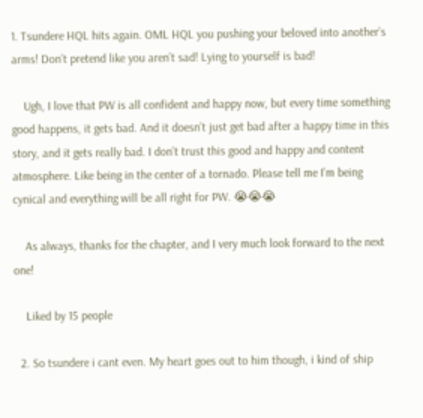1. Tsundere HQL hits again. OML HQL you pushing your beloved into another’s arms! Don’t pretend like you aren’t sad! Lying to yourself is bad!

    Ugh, I love that PW is all confident and happy now, but every time something good happens, it gets bad. And it doesn’t just get bad after a happy time in this story, and it gets really bad. I don’t trust this good and happy and content atmosphere. Like being in the center of a tornado. Please tell me I’m being cynical and everything will be all right for PW. 😭😭😭

    As always, thanks for the chapter, and I very much look forward to the next one!

    Liked by 15 people

  2. So tsundere i cant even. My heart goes out to him though, i kind of ship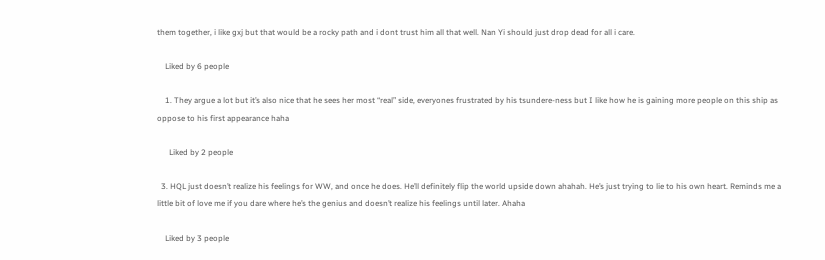them together, i like gxj but that would be a rocky path and i dont trust him all that well. Nan Yi should just drop dead for all i care.

    Liked by 6 people

    1. They argue a lot but it’s also nice that he sees her most “real” side, everyones frustrated by his tsundere-ness but I like how he is gaining more people on this ship as oppose to his first appearance haha

      Liked by 2 people

  3. HQL just doesn’t realize his feelings for WW, and once he does. He’ll definitely flip the world upside down ahahah. He’s just trying to lie to his own heart. Reminds me a little bit of love me if you dare where he’s the genius and doesn’t realize his feelings until later. Ahaha

    Liked by 3 people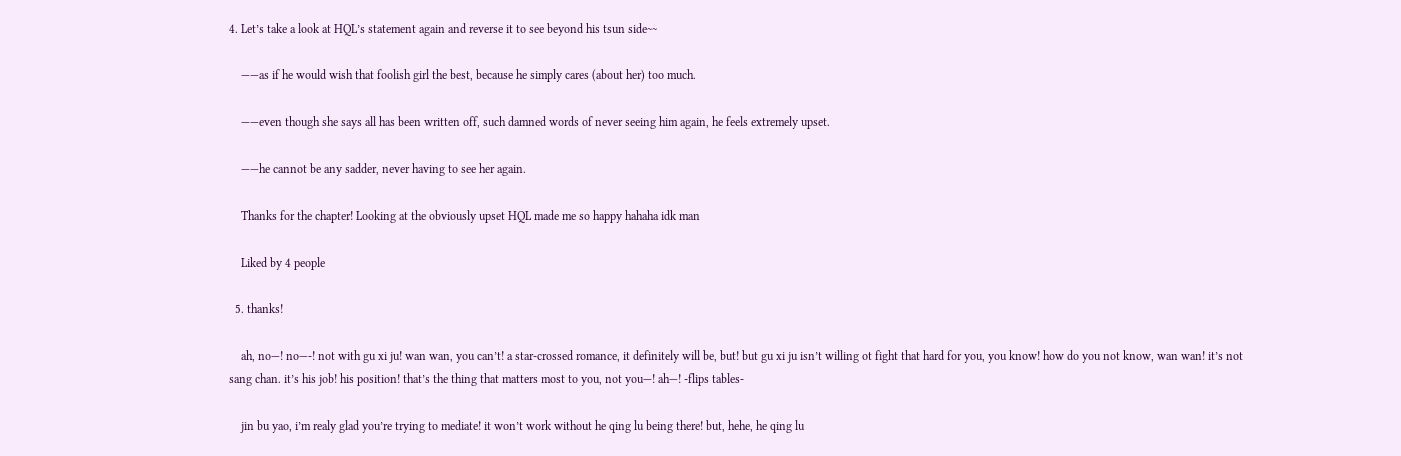4. Let’s take a look at HQL’s statement again and reverse it to see beyond his tsun side~~

    ——as if he would wish that foolish girl the best, because he simply cares (about her) too much.

    ——even though she says all has been written off, such damned words of never seeing him again, he feels extremely upset.

    ——he cannot be any sadder, never having to see her again.

    Thanks for the chapter! Looking at the obviously upset HQL made me so happy hahaha idk man

    Liked by 4 people

  5. thanks!

    ah, no—! no—-! not with gu xi ju! wan wan, you can’t! a star-crossed romance, it definitely will be, but! but gu xi ju isn’t willing ot fight that hard for you, you know! how do you not know, wan wan! it’s not sang chan. it’s his job! his position! that’s the thing that matters most to you, not you—! ah—! -flips tables-

    jin bu yao, i’m realy glad you’re trying to mediate! it won’t work without he qing lu being there! but, hehe, he qing lu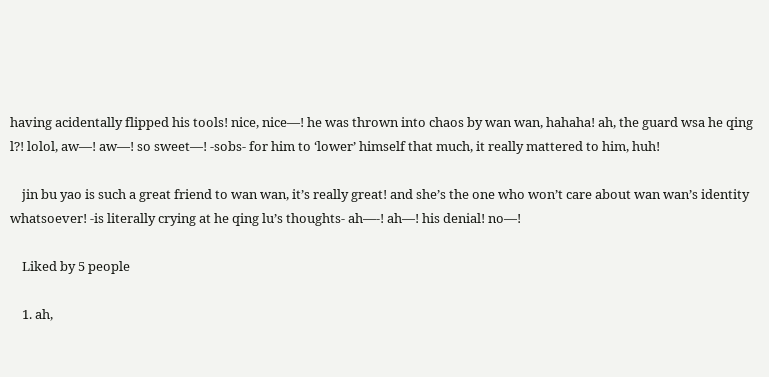having acidentally flipped his tools! nice, nice—! he was thrown into chaos by wan wan, hahaha! ah, the guard wsa he qing l?! lolol, aw—! aw—! so sweet—! -sobs- for him to ‘lower’ himself that much, it really mattered to him, huh!

    jin bu yao is such a great friend to wan wan, it’s really great! and she’s the one who won’t care about wan wan’s identity whatsoever! -is literally crying at he qing lu’s thoughts- ah—-! ah—! his denial! no—!

    Liked by 5 people

    1. ah,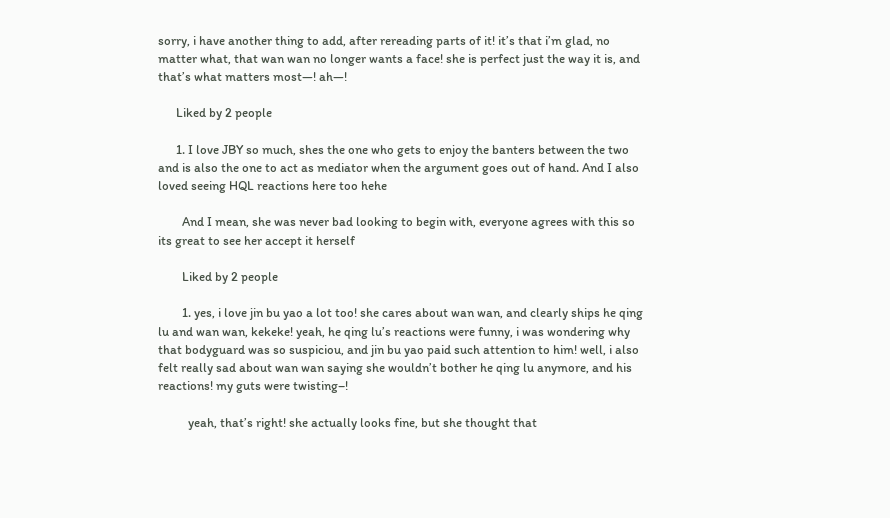sorry, i have another thing to add, after rereading parts of it! it’s that i’m glad, no matter what, that wan wan no longer wants a face! she is perfect just the way it is, and that’s what matters most—! ah—!

      Liked by 2 people

      1. I love JBY so much, shes the one who gets to enjoy the banters between the two and is also the one to act as mediator when the argument goes out of hand. And I also loved seeing HQL reactions here too hehe

        And I mean, she was never bad looking to begin with, everyone agrees with this so its great to see her accept it herself

        Liked by 2 people

        1. yes, i love jin bu yao a lot too! she cares about wan wan, and clearly ships he qing lu and wan wan, kekeke! yeah, he qing lu’s reactions were funny, i was wondering why that bodyguard was so suspiciou, and jin bu yao paid such attention to him! well, i also felt really sad about wan wan saying she wouldn’t bother he qing lu anymore, and his reactions! my guts were twisting–!

          yeah, that’s right! she actually looks fine, but she thought that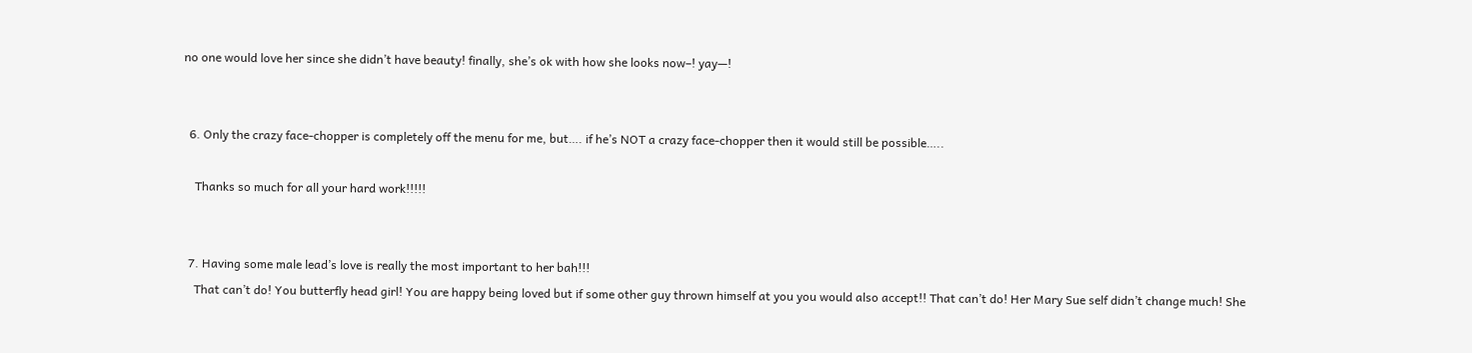no one would love her since she didn’t have beauty! finally, she’s ok with how she looks now–! yay—!


  6. Only the crazy face-chopper is completely off the menu for me, but…. if he’s NOT a crazy face-chopper then it would still be possible…..

    Thanks so much for all your hard work!!!!!


  7. Having some male lead’s love is really the most important to her bah!!!
    That can’t do! You butterfly head girl! You are happy being loved but if some other guy thrown himself at you you would also accept!! That can’t do! Her Mary Sue self didn’t change much! She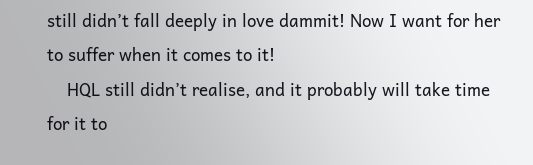still didn’t fall deeply in love dammit! Now I want for her to suffer when it comes to it!
    HQL still didn’t realise, and it probably will take time for it to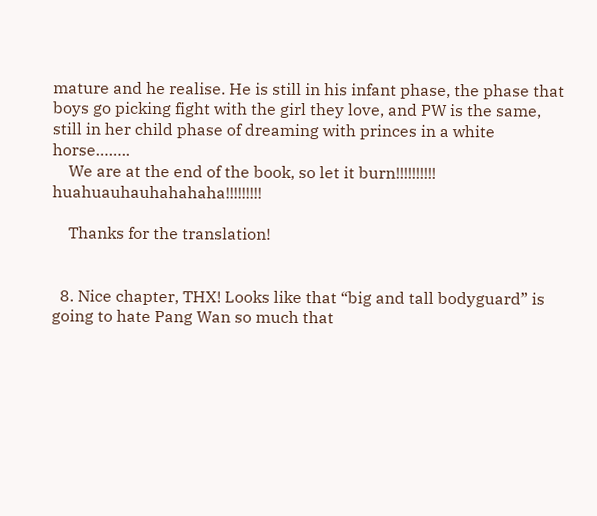mature and he realise. He is still in his infant phase, the phase that boys go picking fight with the girl they love, and PW is the same, still in her child phase of dreaming with princes in a white horse……..
    We are at the end of the book, so let it burn!!!!!!!!!! huahuauhauhahahaha!!!!!!!!!

    Thanks for the translation!


  8. Nice chapter, THX! Looks like that “big and tall bodyguard” is going to hate Pang Wan so much that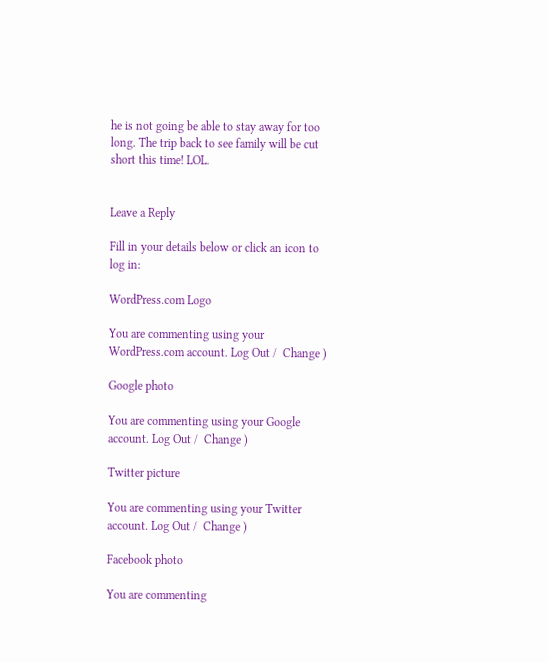he is not going be able to stay away for too long. The trip back to see family will be cut short this time! LOL.


Leave a Reply

Fill in your details below or click an icon to log in:

WordPress.com Logo

You are commenting using your WordPress.com account. Log Out /  Change )

Google photo

You are commenting using your Google account. Log Out /  Change )

Twitter picture

You are commenting using your Twitter account. Log Out /  Change )

Facebook photo

You are commenting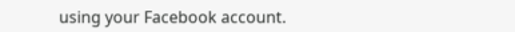using your Facebook account.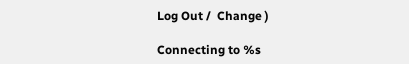Log Out /  Change )

Connecting to %s